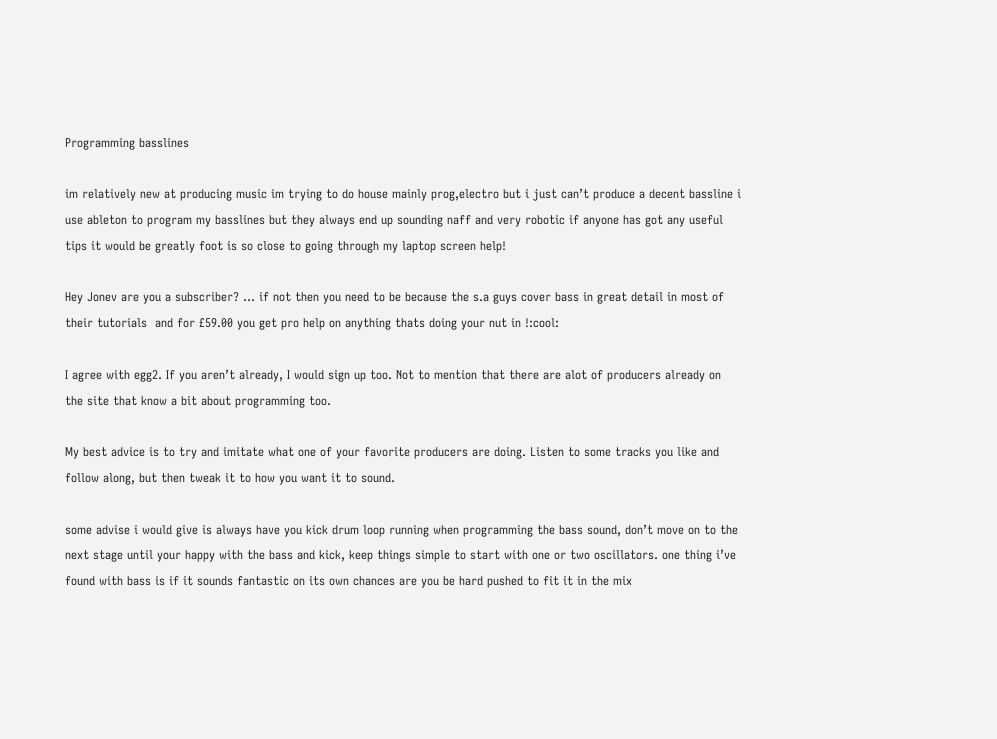Programming basslines

im relatively new at producing music im trying to do house mainly prog,electro but i just can’t produce a decent bassline i use ableton to program my basslines but they always end up sounding naff and very robotic if anyone has got any useful tips it would be greatly foot is so close to going through my laptop screen help!

Hey Jonev are you a subscriber? … if not then you need to be because the s.a guys cover bass in great detail in most of their tutorials  and for £59.00 you get pro help on anything thats doing your nut in !:cool:

I agree with egg2. If you aren’t already, I would sign up too. Not to mention that there are alot of producers already on the site that know a bit about programming too.

My best advice is to try and imitate what one of your favorite producers are doing. Listen to some tracks you like and follow along, but then tweak it to how you want it to sound.

some advise i would give is always have you kick drum loop running when programming the bass sound, don’t move on to the next stage until your happy with the bass and kick, keep things simple to start with one or two oscillators. one thing i’ve found with bass is if it sounds fantastic on its own chances are you be hard pushed to fit it in the mix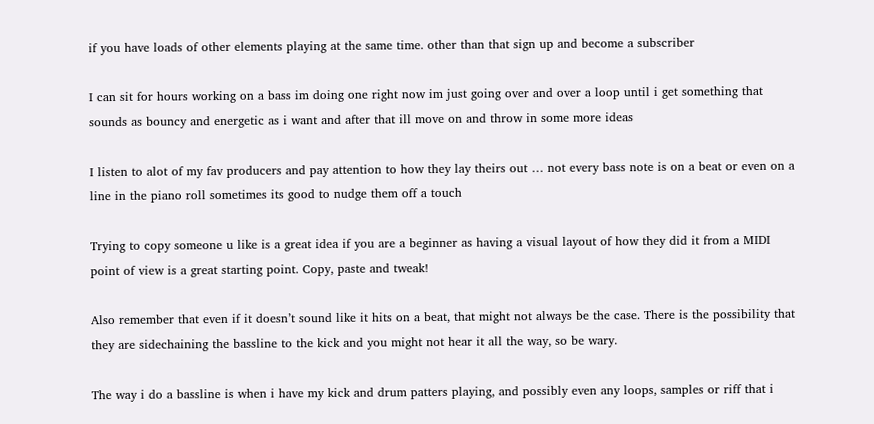if you have loads of other elements playing at the same time. other than that sign up and become a subscriber

I can sit for hours working on a bass im doing one right now im just going over and over a loop until i get something that sounds as bouncy and energetic as i want and after that ill move on and throw in some more ideas

I listen to alot of my fav producers and pay attention to how they lay theirs out … not every bass note is on a beat or even on a line in the piano roll sometimes its good to nudge them off a touch

Trying to copy someone u like is a great idea if you are a beginner as having a visual layout of how they did it from a MIDI point of view is a great starting point. Copy, paste and tweak!

Also remember that even if it doesn’t sound like it hits on a beat, that might not always be the case. There is the possibility that they are sidechaining the bassline to the kick and you might not hear it all the way, so be wary.

The way i do a bassline is when i have my kick and drum patters playing, and possibly even any loops, samples or riff that i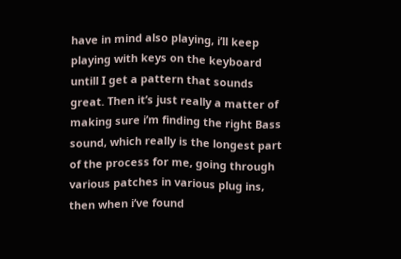have in mind also playing, i’ll keep playing with keys on the keyboard untill I get a pattern that sounds great. Then it’s just really a matter of making sure i’m finding the right Bass sound, which really is the longest part of the process for me, going through various patches in various plug ins, then when i’ve found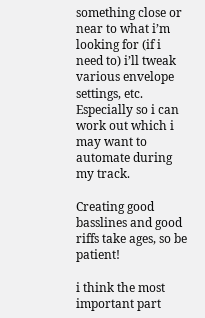something close or near to what i’m looking for (if i need to) i’ll tweak various envelope settings, etc. Especially so i can work out which i may want to automate during my track.

Creating good basslines and good riffs take ages, so be patient!

i think the most important part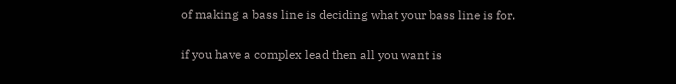of making a bass line is deciding what your bass line is for.

if you have a complex lead then all you want is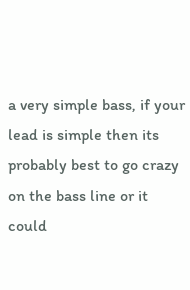a very simple bass, if your lead is simple then its probably best to go crazy on the bass line or it could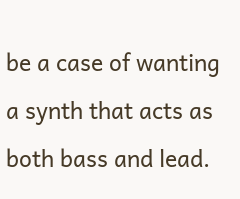be a case of wanting a synth that acts as both bass and lead.